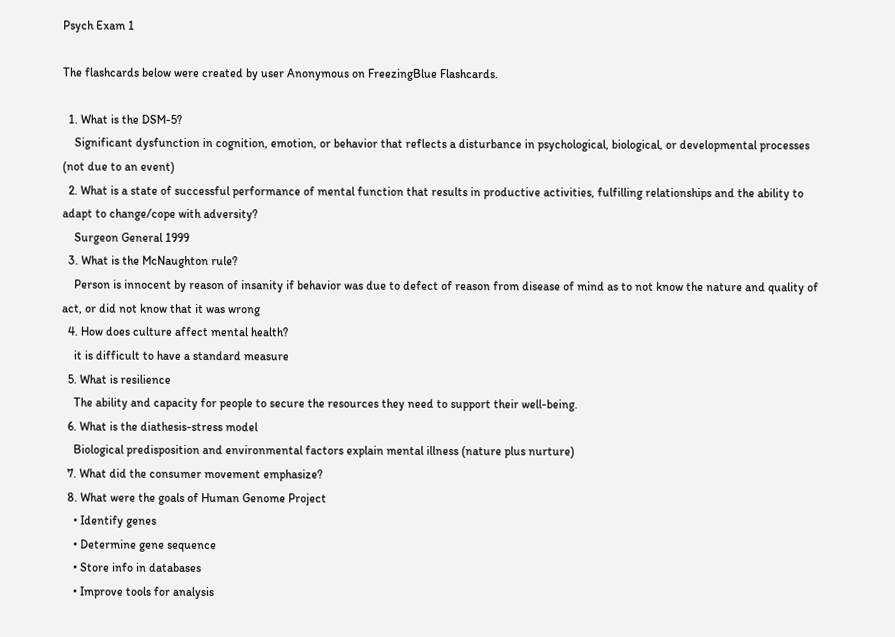Psych Exam 1

The flashcards below were created by user Anonymous on FreezingBlue Flashcards.

  1. What is the DSM-5?
    Significant dysfunction in cognition, emotion, or behavior that reflects a disturbance in psychological, biological, or developmental processes (not due to an event)
  2. What is a state of successful performance of mental function that results in productive activities, fulfilling relationships and the ability to adapt to change/cope with adversity?
    Surgeon General 1999
  3. What is the McNaughton rule?
    Person is innocent by reason of insanity if behavior was due to defect of reason from disease of mind as to not know the nature and quality of act, or did not know that it was wrong
  4. How does culture affect mental health?
    it is difficult to have a standard measure
  5. What is resilience
    The ability and capacity for people to secure the resources they need to support their well-being.
  6. What is the diathesis-stress model
    Biological predisposition and environmental factors explain mental illness (nature plus nurture)
  7. What did the consumer movement emphasize?
  8. What were the goals of Human Genome Project
    • Identify genes
    • Determine gene sequence
    • Store info in databases
    • Improve tools for analysis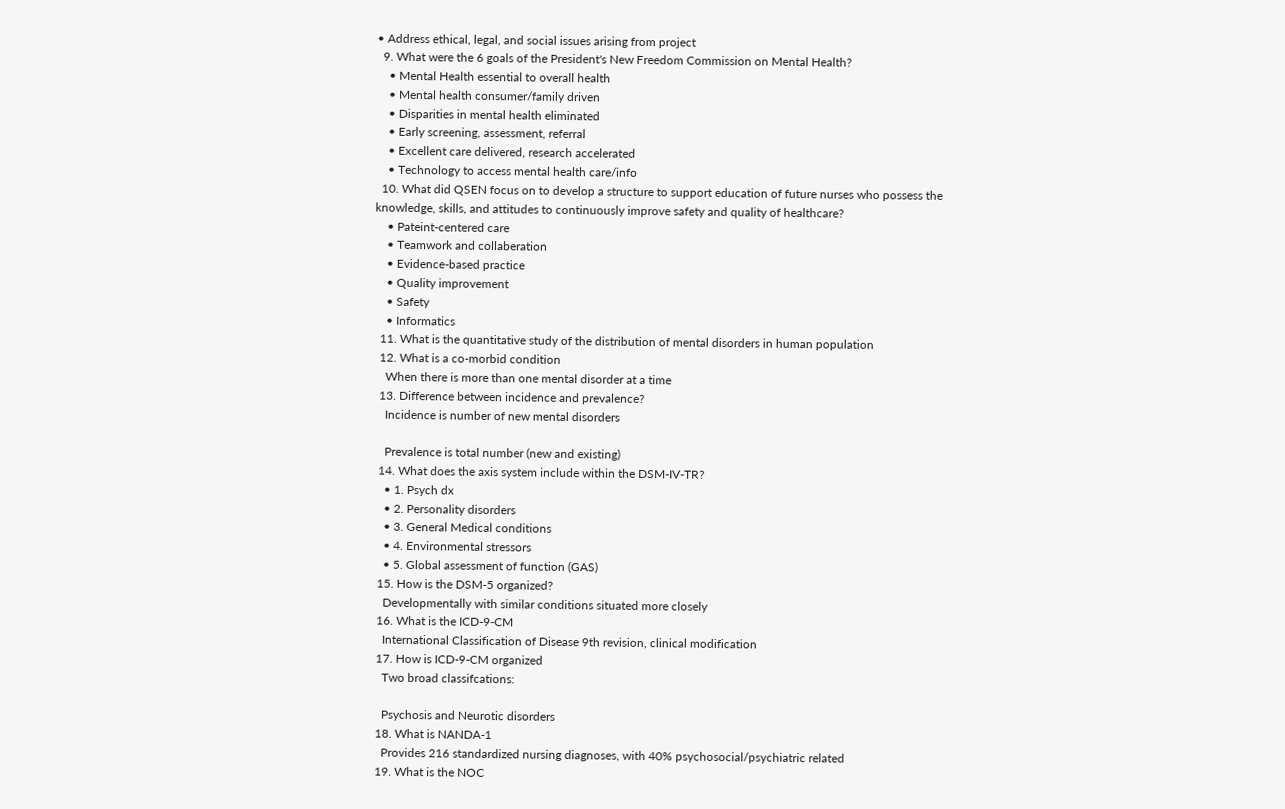• Address ethical, legal, and social issues arising from project
  9. What were the 6 goals of the President's New Freedom Commission on Mental Health?
    • Mental Health essential to overall health
    • Mental health consumer/family driven
    • Disparities in mental health eliminated
    • Early screening, assessment, referral
    • Excellent care delivered, research accelerated
    • Technology to access mental health care/info
  10. What did QSEN focus on to develop a structure to support education of future nurses who possess the knowledge, skills, and attitudes to continuously improve safety and quality of healthcare?
    • Pateint-centered care
    • Teamwork and collaberation
    • Evidence-based practice
    • Quality improvement
    • Safety
    • Informatics
  11. What is the quantitative study of the distribution of mental disorders in human population
  12. What is a co-morbid condition
    When there is more than one mental disorder at a time
  13. Difference between incidence and prevalence?
    Incidence is number of new mental disorders

    Prevalence is total number (new and existing)
  14. What does the axis system include within the DSM-IV-TR?
    • 1. Psych dx
    • 2. Personality disorders
    • 3. General Medical conditions
    • 4. Environmental stressors
    • 5. Global assessment of function (GAS)
  15. How is the DSM-5 organized?
    Developmentally with similar conditions situated more closely
  16. What is the ICD-9-CM
    International Classification of Disease 9th revision, clinical modification
  17. How is ICD-9-CM organized
    Two broad classifcations:

    Psychosis and Neurotic disorders
  18. What is NANDA-1
    Provides 216 standardized nursing diagnoses, with 40% psychosocial/psychiatric related
  19. What is the NOC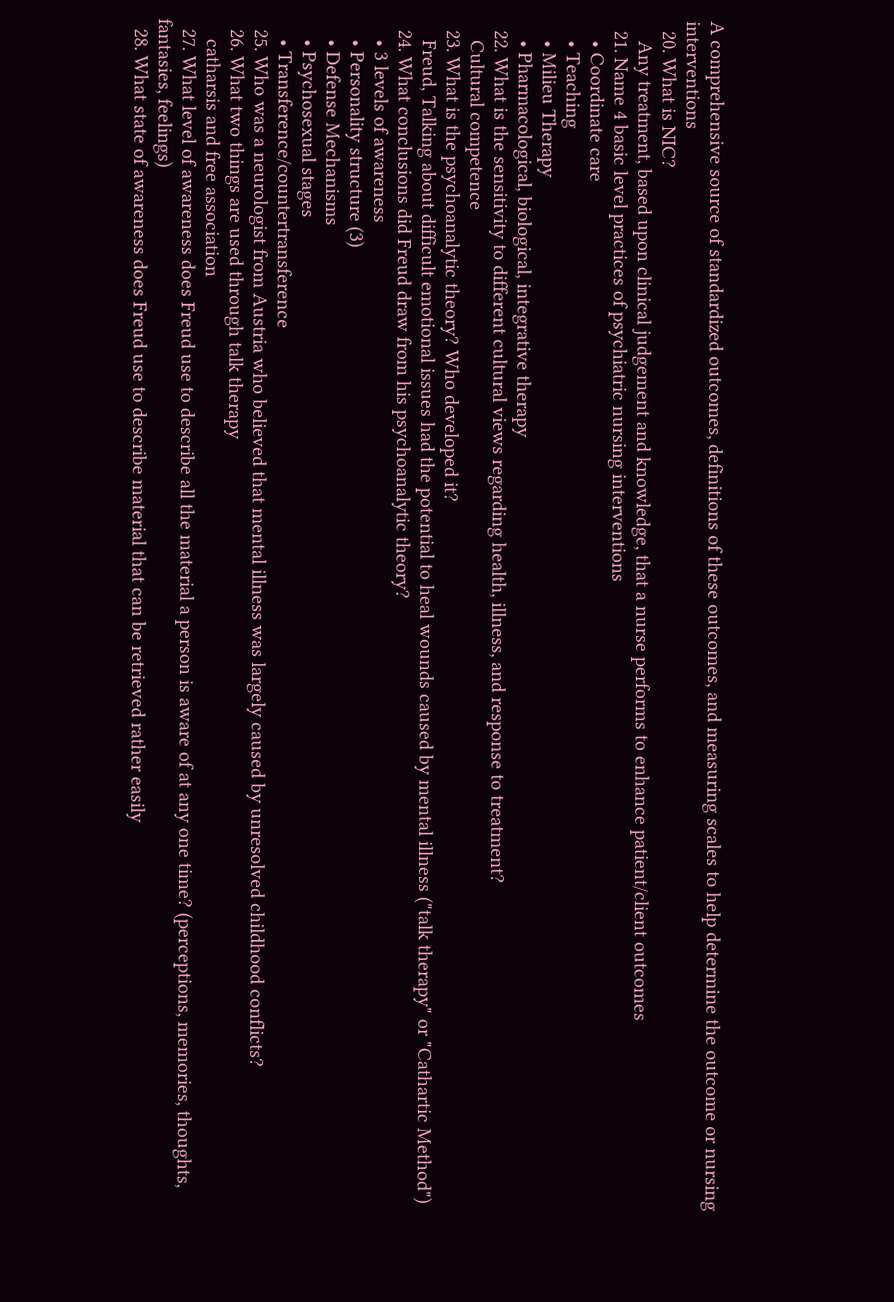A comprehensive source of standardized outcomes, definitions of these outcomes, and measuring scales to help determine the outcome or nursing interventions
  20. What is NIC?
    Any treatment, based upon clinical judgement and knowledge, that a nurse performs to enhance patient/client outcomes
  21. Name 4 basic level practices of psychiatric nursing interventions
    • Coordinate care
    • Teaching
    • Milieu Therapy
    • Pharmacological, biological, integrative therapy
  22. What is the sensitivity to different cultural views regarding health, illness, and response to treatment?
    Cultural competence
  23. What is the psychoanalytic theory? Who developed it?
    Freud, Talking about difficult emotional issues had the potential to heal wounds caused by mental illness ("talk therapy" or "Cathartic Method")
  24. What conclusions did Freud draw from his psychoanalytic theory?
    • 3 levels of awareness
    • Personality structure (3)
    • Defense Mechanisms
    • Psychosexual stages
    • Transference/countertransference
  25. Who was a neurologist from Austria who believed that mental illness was largely caused by unresolved childhood conflicts?
  26. What two things are used through talk therapy
    catharsis and free association
  27. What level of awareness does Freud use to describe all the material a person is aware of at any one time? (perceptions, memories, thoughts, fantasies, feelings)
  28. What state of awareness does Freud use to describe material that can be retrieved rather easily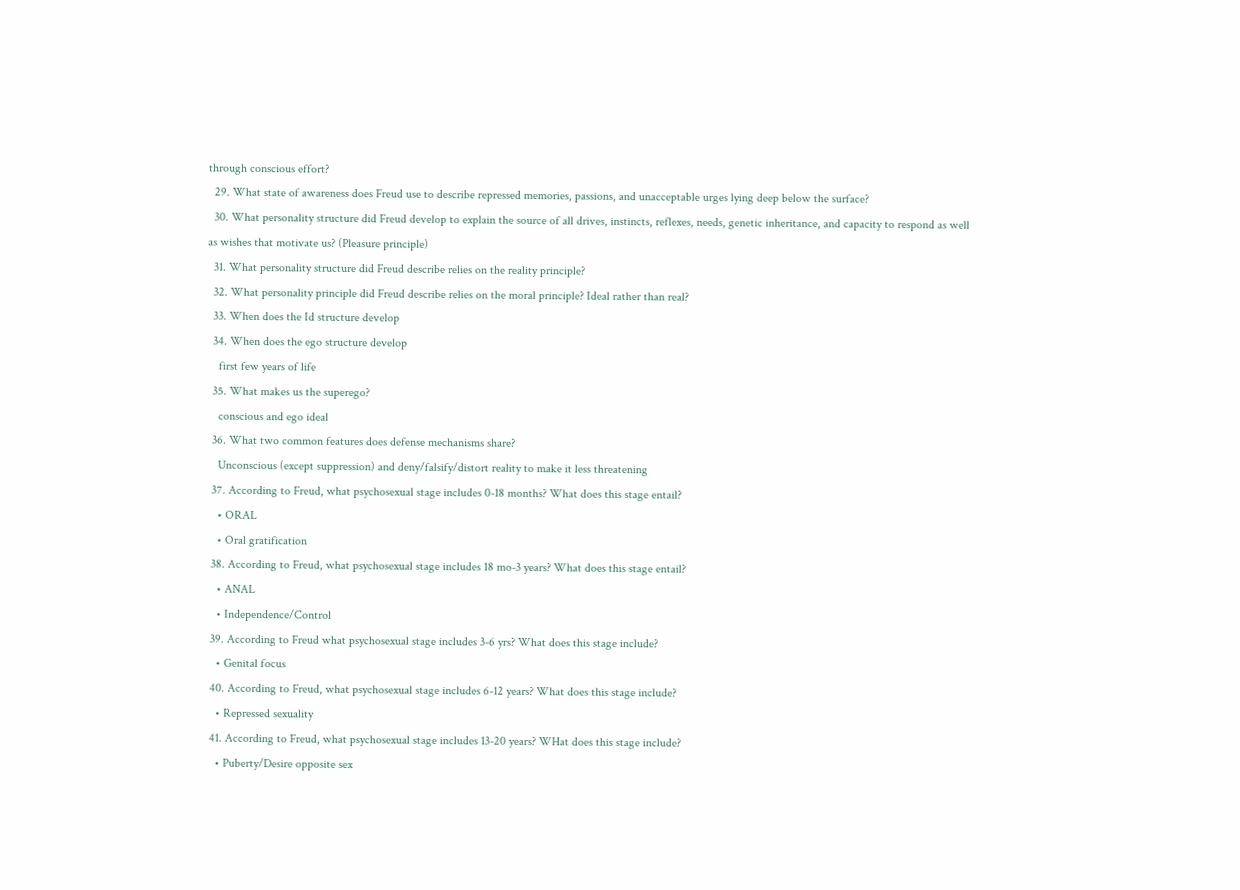through conscious effort?
  29. What state of awareness does Freud use to describe repressed memories, passions, and unacceptable urges lying deep below the surface?
  30. What personality structure did Freud develop to explain the source of all drives, instincts, reflexes, needs, genetic inheritance, and capacity to respond as well as wishes that motivate us? (Pleasure principle)
  31. What personality structure did Freud describe relies on the reality principle?
  32. What personality principle did Freud describe relies on the moral principle? Ideal rather than real?
  33. When does the Id structure develop
  34. When does the ego structure develop
    first few years of life
  35. What makes us the superego?
    conscious and ego ideal
  36. What two common features does defense mechanisms share?
    Unconscious (except suppression) and deny/falsify/distort reality to make it less threatening
  37. According to Freud, what psychosexual stage includes 0-18 months? What does this stage entail?
    • ORAL
    • Oral gratification
  38. According to Freud, what psychosexual stage includes 18 mo-3 years? What does this stage entail?
    • ANAL
    • Independence/Control
  39. According to Freud what psychosexual stage includes 3-6 yrs? What does this stage include?
    • Genital focus
  40. According to Freud, what psychosexual stage includes 6-12 years? What does this stage include?
    • Repressed sexuality
  41. According to Freud, what psychosexual stage includes 13-20 years? WHat does this stage include?
    • Puberty/Desire opposite sex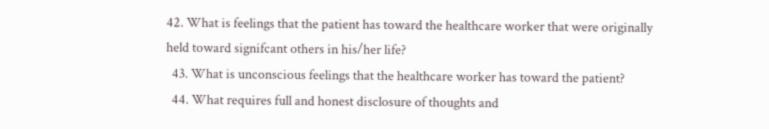42. What is feelings that the patient has toward the healthcare worker that were originally held toward signifcant others in his/her life?
  43. What is unconscious feelings that the healthcare worker has toward the patient?
  44. What requires full and honest disclosure of thoughts and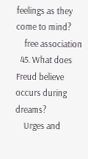feelings as they come to mind?
    free association
  45. What does Freud believe occurs during dreams?
    Urges and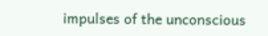impulses of the unconscious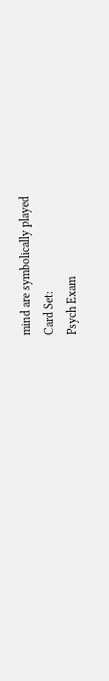mind are symbolically played
Card Set:
Psych Exam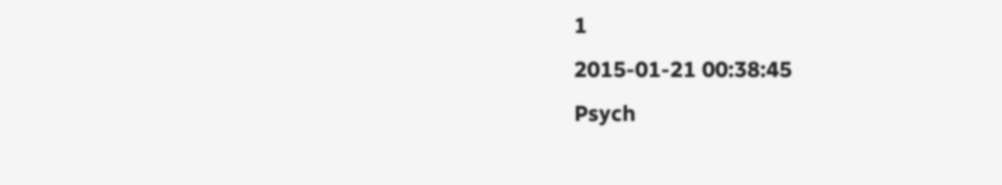1
2015-01-21 00:38:45
Psych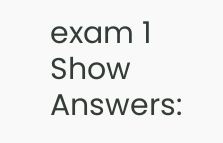exam 1
Show Answers: